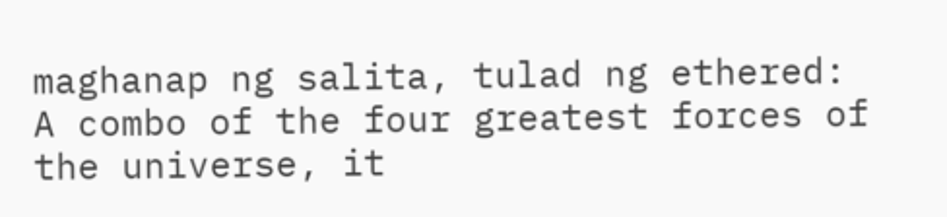maghanap ng salita, tulad ng ethered:
A combo of the four greatest forces of the universe, it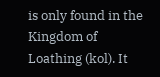is only found in the Kingdom of Loathing (kol). It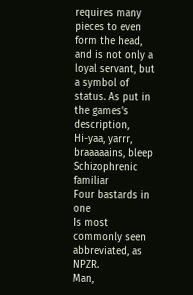requires many pieces to even form the head, and is not only a loyal servant, but a symbol of status. As put in the games's description,
Hi-yaa, yarrr, braaaaains, bleep
Schizophrenic familiar
Four bastards in one
Is most commonly seen abbreviated, as NPZR.
Man,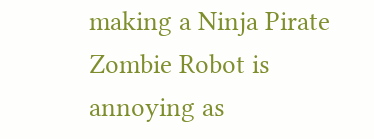making a Ninja Pirate Zombie Robot is annoying as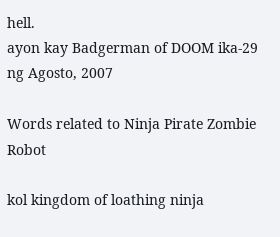hell.
ayon kay Badgerman of DOOM ika-29 ng Agosto, 2007

Words related to Ninja Pirate Zombie Robot

kol kingdom of loathing ninja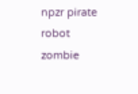npzr pirate robot zombie